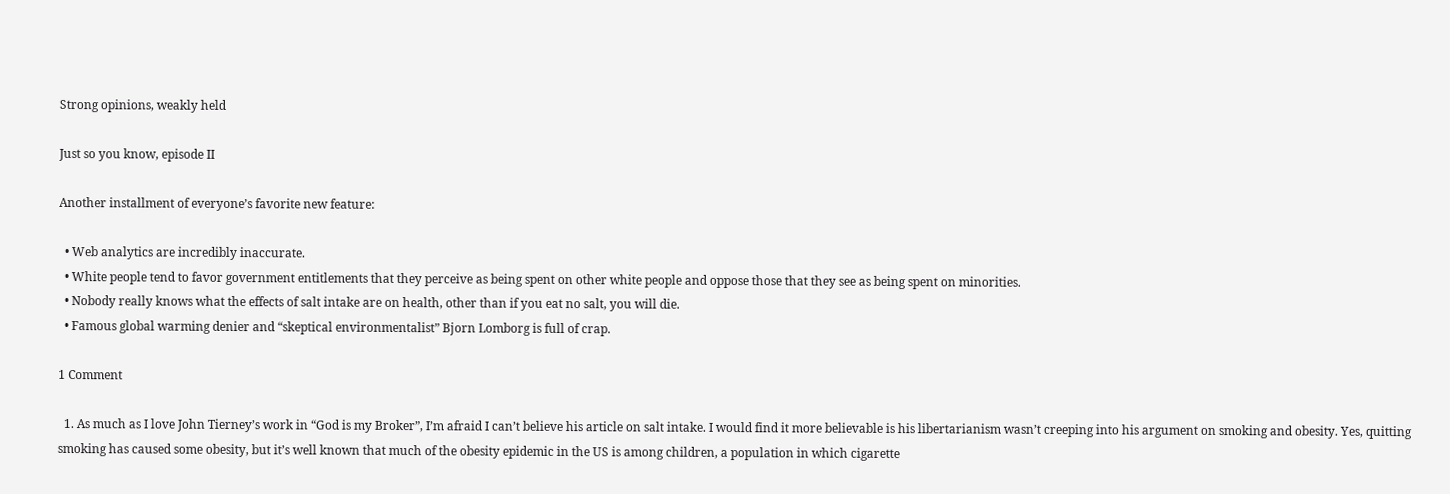Strong opinions, weakly held

Just so you know, episode II

Another installment of everyone’s favorite new feature:

  • Web analytics are incredibly inaccurate.
  • White people tend to favor government entitlements that they perceive as being spent on other white people and oppose those that they see as being spent on minorities.
  • Nobody really knows what the effects of salt intake are on health, other than if you eat no salt, you will die.
  • Famous global warming denier and “skeptical environmentalist” Bjorn Lomborg is full of crap.

1 Comment

  1. As much as I love John Tierney’s work in “God is my Broker”, I’m afraid I can’t believe his article on salt intake. I would find it more believable is his libertarianism wasn’t creeping into his argument on smoking and obesity. Yes, quitting smoking has caused some obesity, but it’s well known that much of the obesity epidemic in the US is among children, a population in which cigarette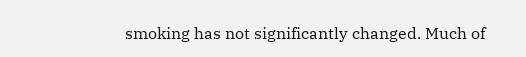smoking has not significantly changed. Much of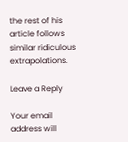the rest of his article follows similar ridiculous extrapolations.

Leave a Reply

Your email address will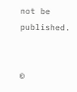not be published.


©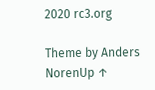2020 rc3.org

Theme by Anders NorenUp ↑